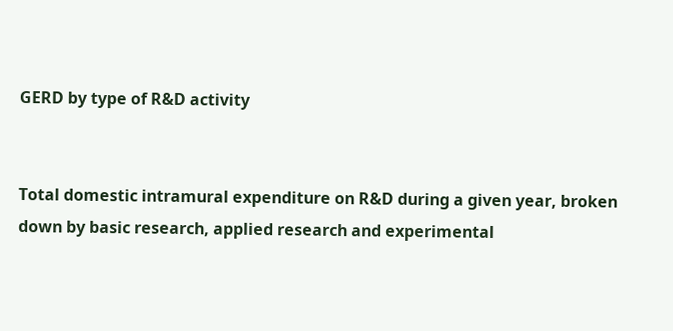GERD by type of R&D activity


Total domestic intramural expenditure on R&D during a given year, broken down by basic research, applied research and experimental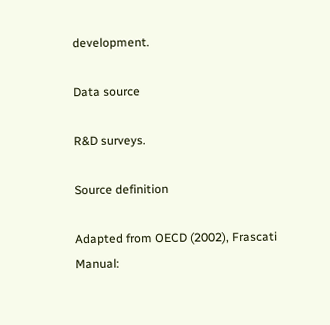development.

Data source

R&D surveys.

Source definition

Adapted from OECD (2002), Frascati Manual: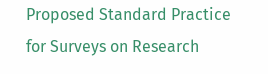Proposed Standard Practice for Surveys on Research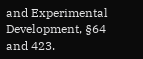and Experimental Development, §64 and 423.